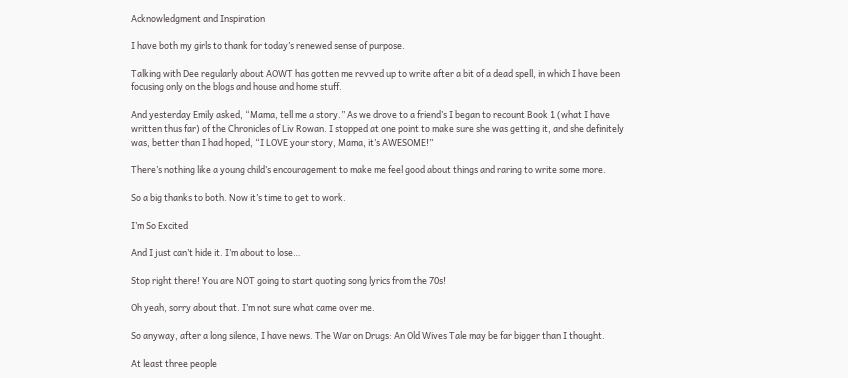Acknowledgment and Inspiration

I have both my girls to thank for today’s renewed sense of purpose.

Talking with Dee regularly about AOWT has gotten me revved up to write after a bit of a dead spell, in which I have been focusing only on the blogs and house and home stuff.

And yesterday Emily asked, “Mama, tell me a story.” As we drove to a friend’s I began to recount Book 1 (what I have written thus far) of the Chronicles of Liv Rowan. I stopped at one point to make sure she was getting it, and she definitely was, better than I had hoped, “I LOVE your story, Mama, it’s AWESOME!”

There’s nothing like a young child’s encouragement to make me feel good about things and raring to write some more.

So a big thanks to both. Now it’s time to get to work.

I’m So Excited

And I just can’t hide it. I’m about to lose…

Stop right there! You are NOT going to start quoting song lyrics from the 70s!

Oh yeah, sorry about that. I’m not sure what came over me.

So anyway, after a long silence, I have news. The War on Drugs: An Old Wives Tale may be far bigger than I thought.

At least three people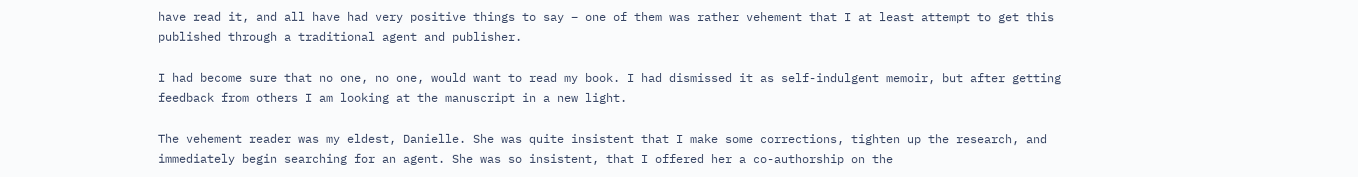have read it, and all have had very positive things to say – one of them was rather vehement that I at least attempt to get this published through a traditional agent and publisher.

I had become sure that no one, no one, would want to read my book. I had dismissed it as self-indulgent memoir, but after getting feedback from others I am looking at the manuscript in a new light.

The vehement reader was my eldest, Danielle. She was quite insistent that I make some corrections, tighten up the research, and immediately begin searching for an agent. She was so insistent, that I offered her a co-authorship on the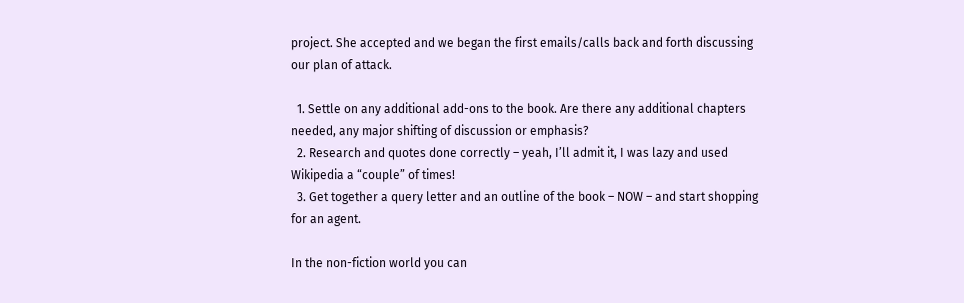project. She accepted and we began the first emails/calls back and forth discussing our plan of attack.

  1. Settle on any additional add-ons to the book. Are there any additional chapters needed, any major shifting of discussion or emphasis?
  2. Research and quotes done correctly – yeah, I’ll admit it, I was lazy and used Wikipedia a “couple” of times!
  3. Get together a query letter and an outline of the book – NOW – and start shopping for an agent.

In the non-fiction world you can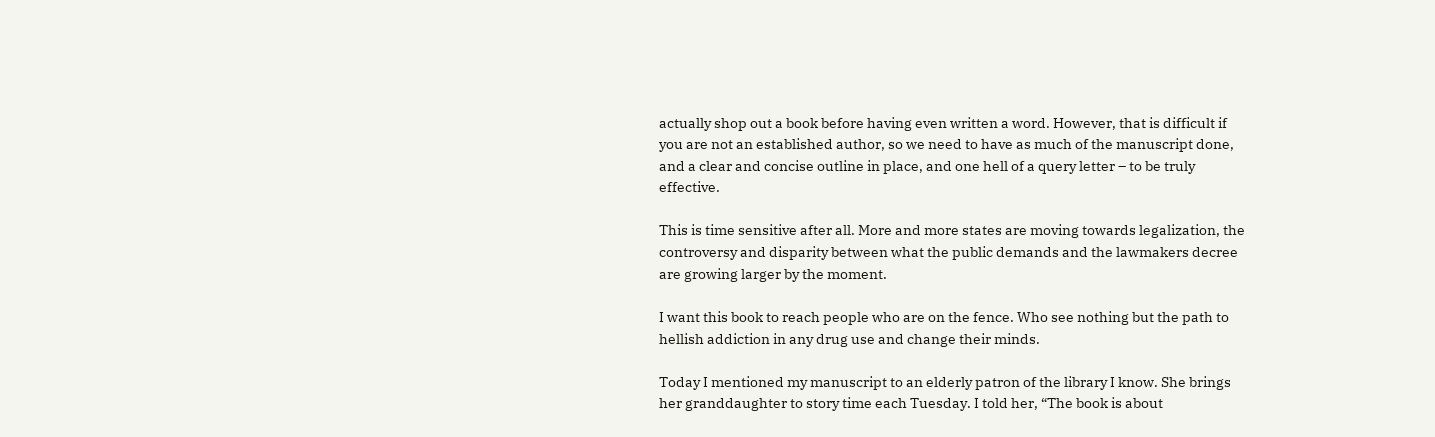actually shop out a book before having even written a word. However, that is difficult if you are not an established author, so we need to have as much of the manuscript done, and a clear and concise outline in place, and one hell of a query letter – to be truly effective.

This is time sensitive after all. More and more states are moving towards legalization, the controversy and disparity between what the public demands and the lawmakers decree are growing larger by the moment.

I want this book to reach people who are on the fence. Who see nothing but the path to hellish addiction in any drug use and change their minds.

Today I mentioned my manuscript to an elderly patron of the library I know. She brings her granddaughter to story time each Tuesday. I told her, “The book is about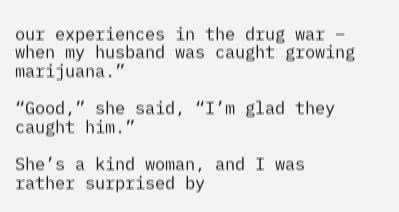our experiences in the drug war – when my husband was caught growing marijuana.”

“Good,” she said, “I’m glad they caught him.”

She’s a kind woman, and I was rather surprised by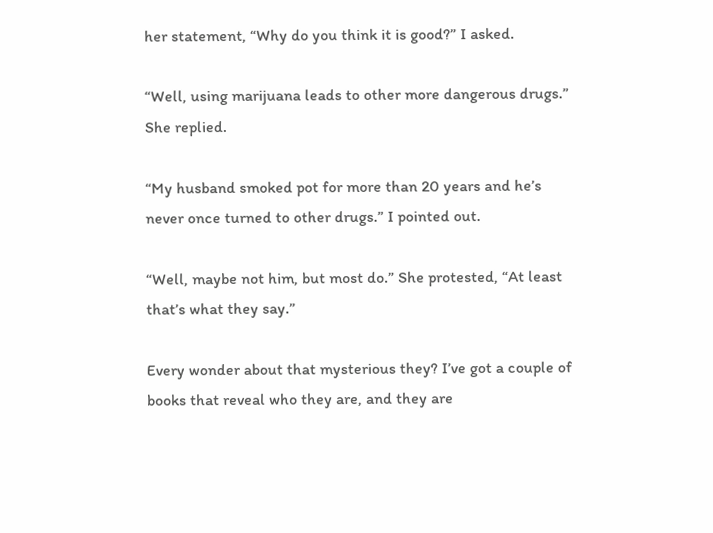her statement, “Why do you think it is good?” I asked.

“Well, using marijuana leads to other more dangerous drugs.” She replied.

“My husband smoked pot for more than 20 years and he’s never once turned to other drugs.” I pointed out.

“Well, maybe not him, but most do.” She protested, “At least that’s what they say.”

Every wonder about that mysterious they? I’ve got a couple of books that reveal who they are, and they are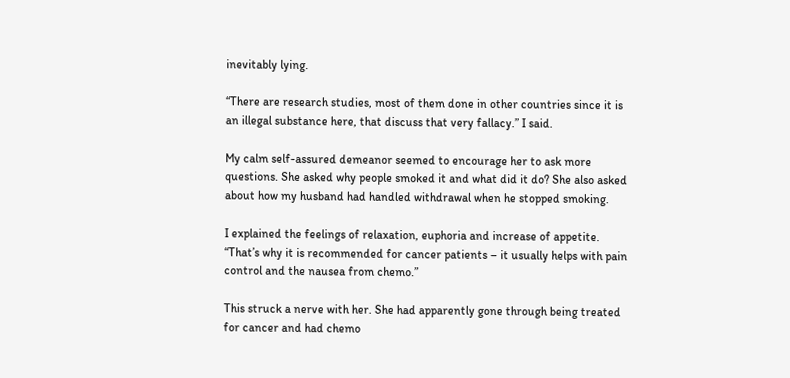inevitably lying.

“There are research studies, most of them done in other countries since it is an illegal substance here, that discuss that very fallacy.” I said.

My calm self-assured demeanor seemed to encourage her to ask more questions. She asked why people smoked it and what did it do? She also asked about how my husband had handled withdrawal when he stopped smoking.

I explained the feelings of relaxation, euphoria and increase of appetite. “That’s why it is recommended for cancer patients – it usually helps with pain control and the nausea from chemo.”

This struck a nerve with her. She had apparently gone through being treated for cancer and had chemo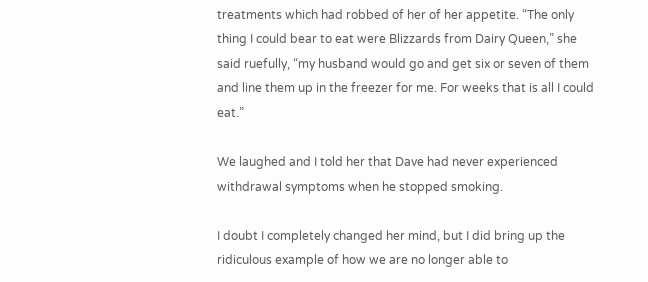treatments which had robbed of her of her appetite. “The only thing I could bear to eat were Blizzards from Dairy Queen,” she said ruefully, “my husband would go and get six or seven of them and line them up in the freezer for me. For weeks that is all I could eat.”

We laughed and I told her that Dave had never experienced withdrawal symptoms when he stopped smoking.

I doubt I completely changed her mind, but I did bring up the ridiculous example of how we are no longer able to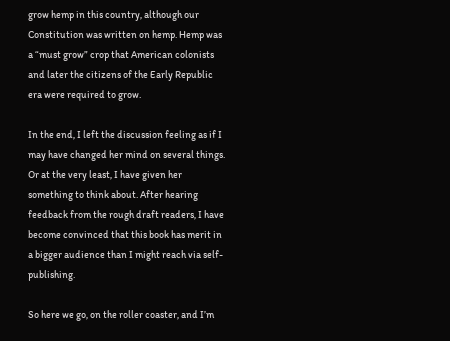grow hemp in this country, although our Constitution was written on hemp. Hemp was a “must grow” crop that American colonists and later the citizens of the Early Republic era were required to grow.

In the end, I left the discussion feeling as if I may have changed her mind on several things. Or at the very least, I have given her something to think about. After hearing feedback from the rough draft readers, I have become convinced that this book has merit in a bigger audience than I might reach via self-publishing.

So here we go, on the roller coaster, and I’m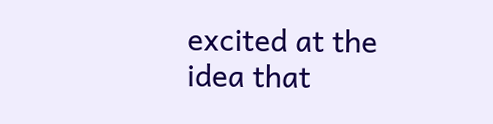excited at the idea that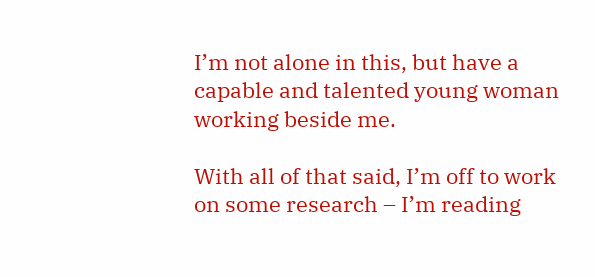I’m not alone in this, but have a capable and talented young woman working beside me.

With all of that said, I’m off to work on some research – I’m reading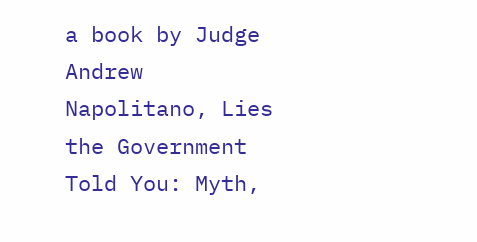a book by Judge Andrew Napolitano, Lies the Government Told You: Myth,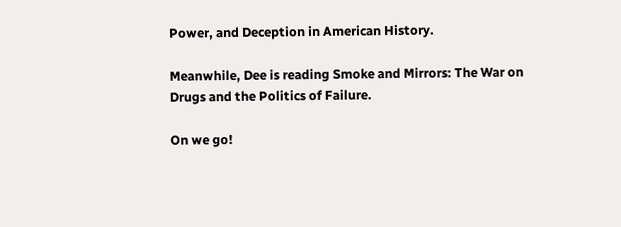Power, and Deception in American History.

Meanwhile, Dee is reading Smoke and Mirrors: The War on Drugs and the Politics of Failure.

On we go!